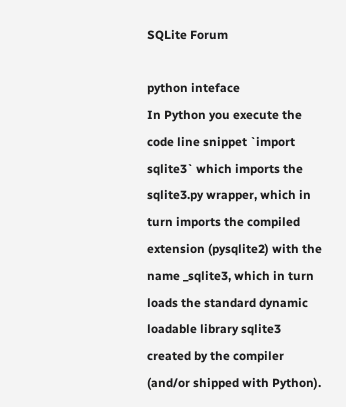SQLite Forum

python inteface
In Python you execute the code line snippet `import sqlite3` which imports the sqlite3.py wrapper, which in turn imports the compiled extension (pysqlite2) with the name _sqlite3, which in turn loads the standard dynamic loadable library sqlite3 created by the compiler (and/or shipped with Python).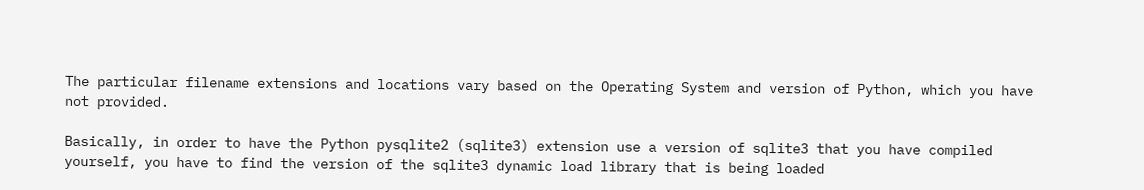The particular filename extensions and locations vary based on the Operating System and version of Python, which you have not provided.

Basically, in order to have the Python pysqlite2 (sqlite3) extension use a version of sqlite3 that you have compiled yourself, you have to find the version of the sqlite3 dynamic load library that is being loaded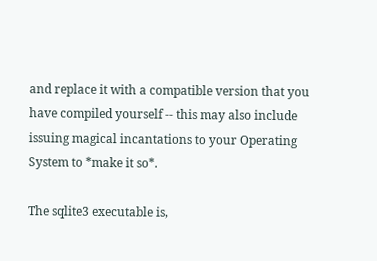and replace it with a compatible version that you have compiled yourself -- this may also include issuing magical incantations to your Operating System to *make it so*.

The sqlite3 executable is,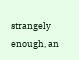strangely enough, an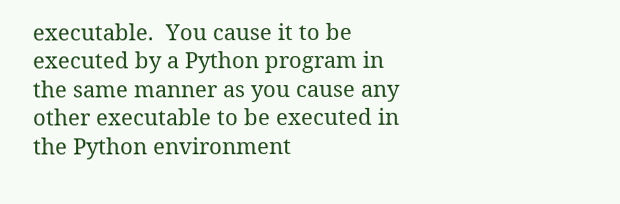executable.  You cause it to be executed by a Python program in the same manner as you cause any other executable to be executed in the Python environment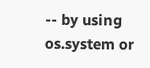-- by using os.system or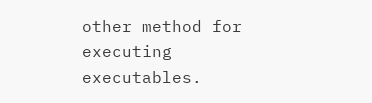other method for executing executables.